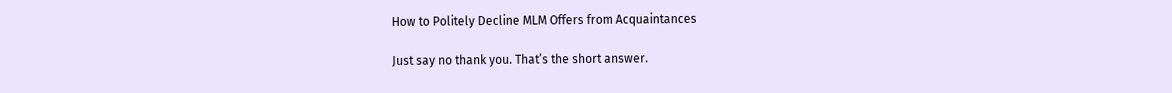How to Politely Decline MLM Offers from Acquaintances

Just say no thank you. That’s the short answer.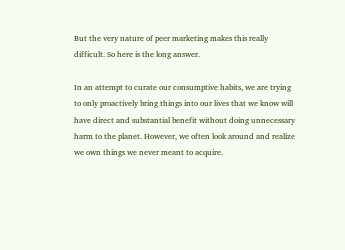But the very nature of peer marketing makes this really difficult. So here is the long answer.

In an attempt to curate our consumptive habits, we are trying to only proactively bring things into our lives that we know will have direct and substantial benefit without doing unnecessary harm to the planet. However, we often look around and realize we own things we never meant to acquire.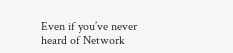Even if you’ve never heard of Network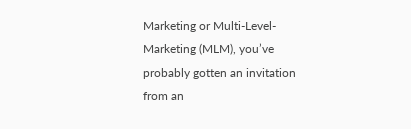Marketing or Multi-Level-Marketing (MLM), you’ve probably gotten an invitation from an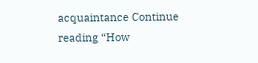acquaintance Continue reading “How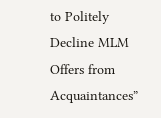to Politely Decline MLM Offers from Acquaintances”